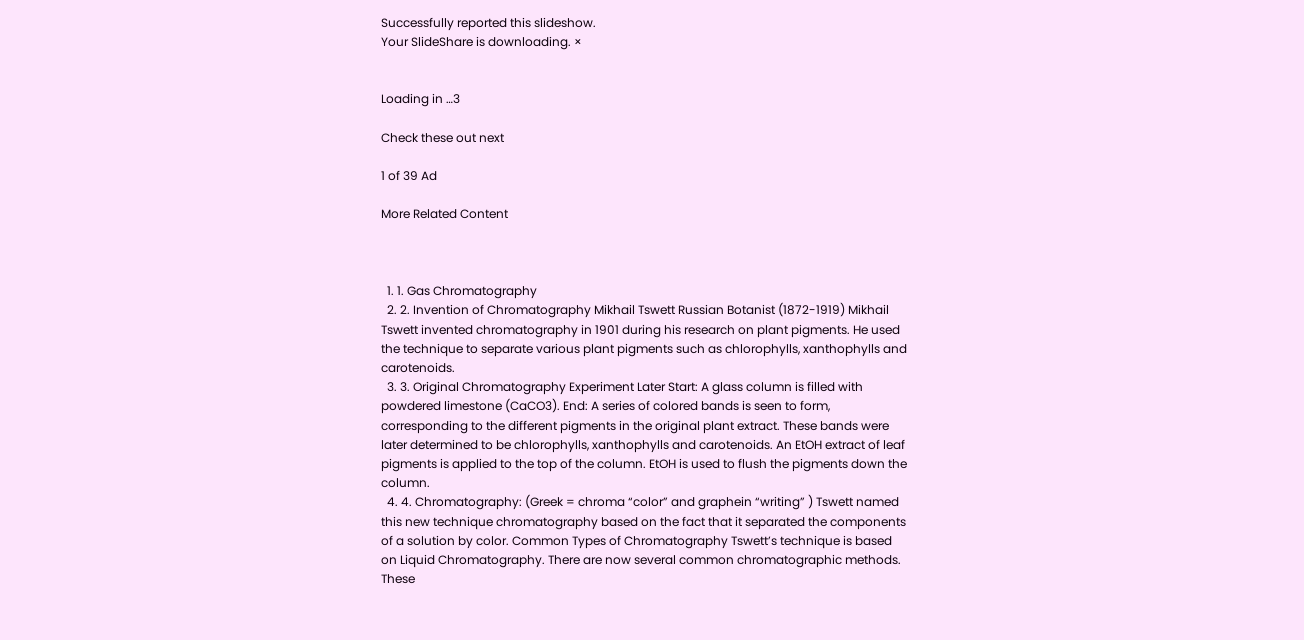Successfully reported this slideshow.
Your SlideShare is downloading. ×


Loading in …3

Check these out next

1 of 39 Ad

More Related Content



  1. 1. Gas Chromatography
  2. 2. Invention of Chromatography Mikhail Tswett Russian Botanist (1872-1919) Mikhail Tswett invented chromatography in 1901 during his research on plant pigments. He used the technique to separate various plant pigments such as chlorophylls, xanthophylls and carotenoids.
  3. 3. Original Chromatography Experiment Later Start: A glass column is filled with powdered limestone (CaCO3). End: A series of colored bands is seen to form, corresponding to the different pigments in the original plant extract. These bands were later determined to be chlorophylls, xanthophylls and carotenoids. An EtOH extract of leaf pigments is applied to the top of the column. EtOH is used to flush the pigments down the column.
  4. 4. Chromatography: (Greek = chroma “color” and graphein “writing” ) Tswett named this new technique chromatography based on the fact that it separated the components of a solution by color. Common Types of Chromatography Tswett’s technique is based on Liquid Chromatography. There are now several common chromatographic methods. These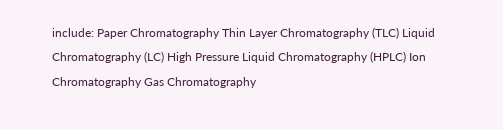include: Paper Chromatography Thin Layer Chromatography (TLC) Liquid Chromatography (LC) High Pressure Liquid Chromatography (HPLC) Ion Chromatography Gas Chromatography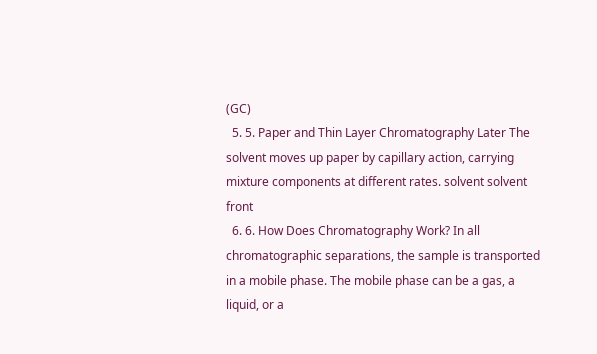(GC)
  5. 5. Paper and Thin Layer Chromatography Later The solvent moves up paper by capillary action, carrying mixture components at different rates. solvent solvent front
  6. 6. How Does Chromatography Work? In all chromatographic separations, the sample is transported in a mobile phase. The mobile phase can be a gas, a liquid, or a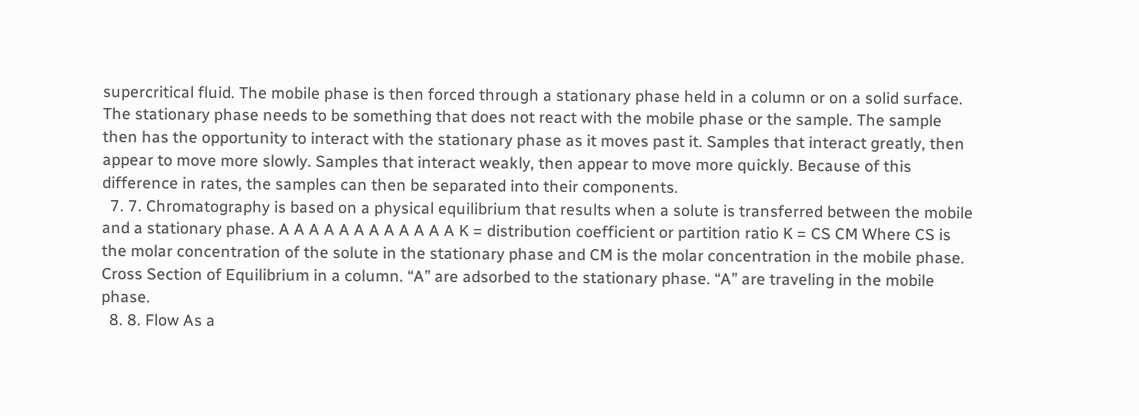supercritical fluid. The mobile phase is then forced through a stationary phase held in a column or on a solid surface. The stationary phase needs to be something that does not react with the mobile phase or the sample. The sample then has the opportunity to interact with the stationary phase as it moves past it. Samples that interact greatly, then appear to move more slowly. Samples that interact weakly, then appear to move more quickly. Because of this difference in rates, the samples can then be separated into their components.
  7. 7. Chromatography is based on a physical equilibrium that results when a solute is transferred between the mobile and a stationary phase. A A A A A A A A A A A A K = distribution coefficient or partition ratio K = CS CM Where CS is the molar concentration of the solute in the stationary phase and CM is the molar concentration in the mobile phase. Cross Section of Equilibrium in a column. “A” are adsorbed to the stationary phase. “A” are traveling in the mobile phase.
  8. 8. Flow As a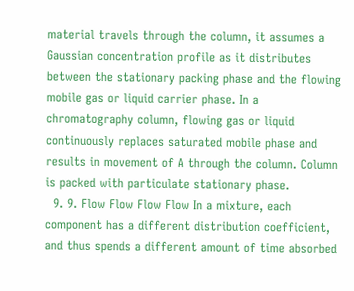material travels through the column, it assumes a Gaussian concentration profile as it distributes between the stationary packing phase and the flowing mobile gas or liquid carrier phase. In a chromatography column, flowing gas or liquid continuously replaces saturated mobile phase and results in movement of A through the column. Column is packed with particulate stationary phase.
  9. 9. Flow Flow Flow Flow In a mixture, each component has a different distribution coefficient, and thus spends a different amount of time absorbed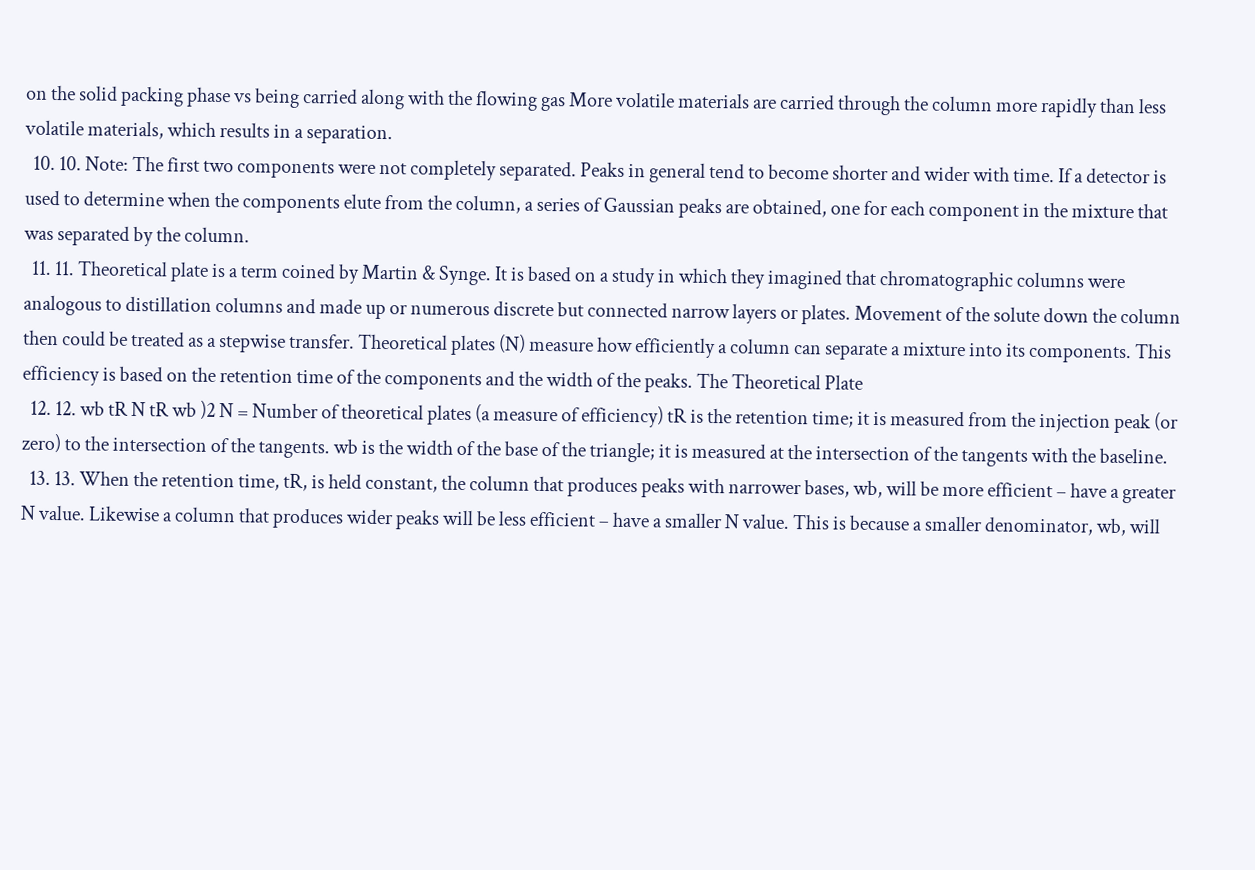on the solid packing phase vs being carried along with the flowing gas More volatile materials are carried through the column more rapidly than less volatile materials, which results in a separation.
  10. 10. Note: The first two components were not completely separated. Peaks in general tend to become shorter and wider with time. If a detector is used to determine when the components elute from the column, a series of Gaussian peaks are obtained, one for each component in the mixture that was separated by the column.
  11. 11. Theoretical plate is a term coined by Martin & Synge. It is based on a study in which they imagined that chromatographic columns were analogous to distillation columns and made up or numerous discrete but connected narrow layers or plates. Movement of the solute down the column then could be treated as a stepwise transfer. Theoretical plates (N) measure how efficiently a column can separate a mixture into its components. This efficiency is based on the retention time of the components and the width of the peaks. The Theoretical Plate
  12. 12. wb tR N tR wb )2 N = Number of theoretical plates (a measure of efficiency) tR is the retention time; it is measured from the injection peak (or zero) to the intersection of the tangents. wb is the width of the base of the triangle; it is measured at the intersection of the tangents with the baseline.
  13. 13. When the retention time, tR, is held constant, the column that produces peaks with narrower bases, wb, will be more efficient – have a greater N value. Likewise a column that produces wider peaks will be less efficient – have a smaller N value. This is because a smaller denominator, wb, will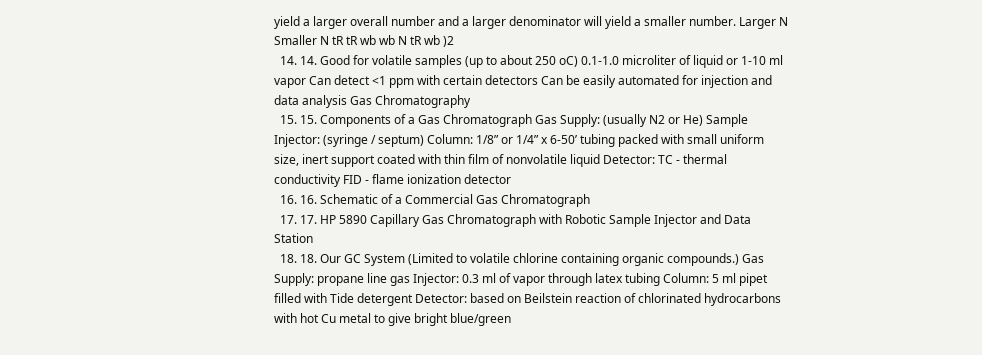yield a larger overall number and a larger denominator will yield a smaller number. Larger N Smaller N tR tR wb wb N tR wb )2
  14. 14. Good for volatile samples (up to about 250 oC) 0.1-1.0 microliter of liquid or 1-10 ml vapor Can detect <1 ppm with certain detectors Can be easily automated for injection and data analysis Gas Chromatography
  15. 15. Components of a Gas Chromatograph Gas Supply: (usually N2 or He) Sample Injector: (syringe / septum) Column: 1/8” or 1/4” x 6-50’ tubing packed with small uniform size, inert support coated with thin film of nonvolatile liquid Detector: TC - thermal conductivity FID - flame ionization detector
  16. 16. Schematic of a Commercial Gas Chromatograph
  17. 17. HP 5890 Capillary Gas Chromatograph with Robotic Sample Injector and Data Station
  18. 18. Our GC System (Limited to volatile chlorine containing organic compounds.) Gas Supply: propane line gas Injector: 0.3 ml of vapor through latex tubing Column: 5 ml pipet filled with Tide detergent Detector: based on Beilstein reaction of chlorinated hydrocarbons with hot Cu metal to give bright blue/green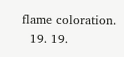flame coloration.
  19. 19.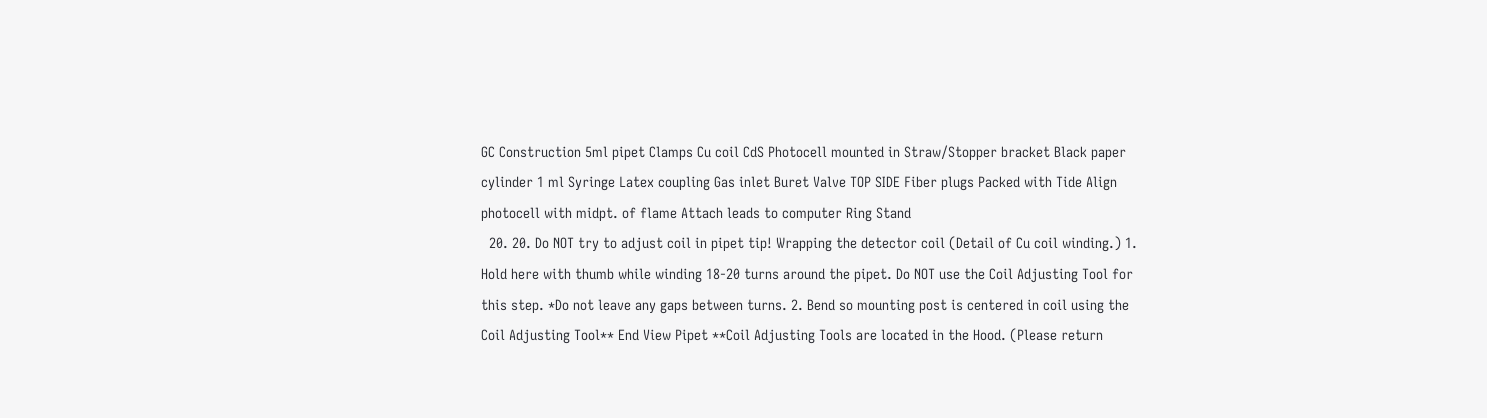GC Construction 5ml pipet Clamps Cu coil CdS Photocell mounted in Straw/Stopper bracket Black paper cylinder 1 ml Syringe Latex coupling Gas inlet Buret Valve TOP SIDE Fiber plugs Packed with Tide Align photocell with midpt. of flame Attach leads to computer Ring Stand
  20. 20. Do NOT try to adjust coil in pipet tip! Wrapping the detector coil (Detail of Cu coil winding.) 1. Hold here with thumb while winding 18-20 turns around the pipet. Do NOT use the Coil Adjusting Tool for this step. *Do not leave any gaps between turns. 2. Bend so mounting post is centered in coil using the Coil Adjusting Tool** End View Pipet **Coil Adjusting Tools are located in the Hood. (Please return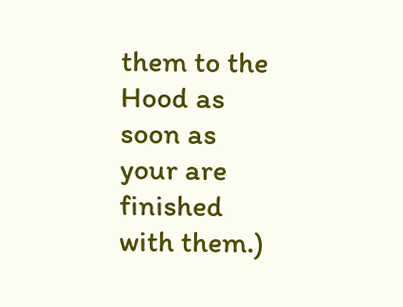them to the Hood as soon as your are finished with them.)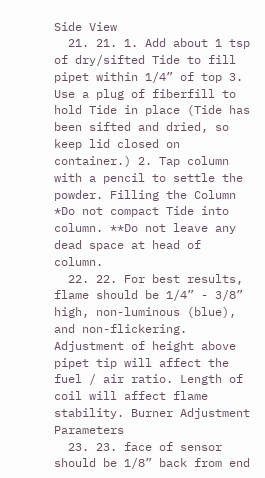Side View
  21. 21. 1. Add about 1 tsp of dry/sifted Tide to fill pipet within 1/4” of top 3. Use a plug of fiberfill to hold Tide in place (Tide has been sifted and dried, so keep lid closed on container.) 2. Tap column with a pencil to settle the powder. Filling the Column *Do not compact Tide into column. **Do not leave any dead space at head of column.
  22. 22. For best results, flame should be 1/4” - 3/8” high, non-luminous (blue), and non-flickering. Adjustment of height above pipet tip will affect the fuel / air ratio. Length of coil will affect flame stability. Burner Adjustment Parameters
  23. 23. face of sensor should be 1/8” back from end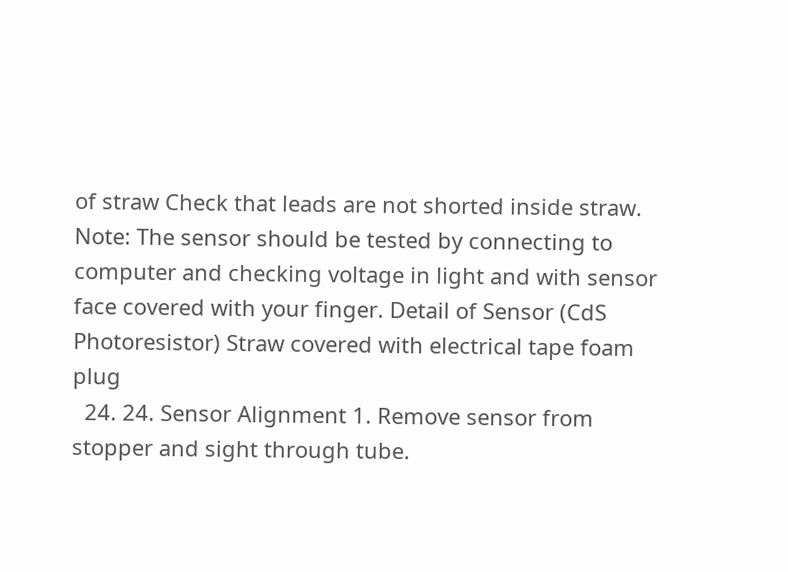of straw Check that leads are not shorted inside straw. Note: The sensor should be tested by connecting to computer and checking voltage in light and with sensor face covered with your finger. Detail of Sensor (CdS Photoresistor) Straw covered with electrical tape foam plug
  24. 24. Sensor Alignment 1. Remove sensor from stopper and sight through tube.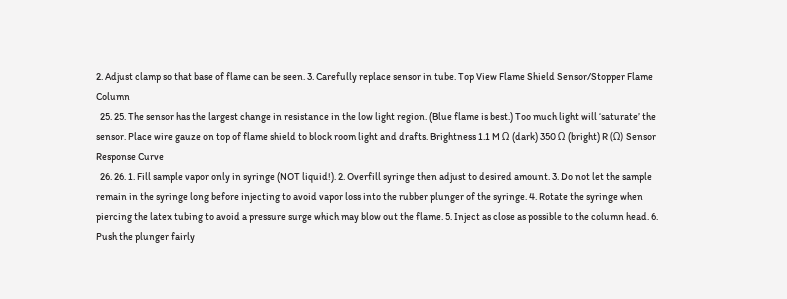2. Adjust clamp so that base of flame can be seen. 3. Carefully replace sensor in tube. Top View Flame Shield Sensor/Stopper Flame Column
  25. 25. The sensor has the largest change in resistance in the low light region. (Blue flame is best.) Too much light will ‘saturate’ the sensor. Place wire gauze on top of flame shield to block room light and drafts. Brightness 1.1 M Ω (dark) 350 Ω (bright) R (Ω) Sensor Response Curve
  26. 26. 1. Fill sample vapor only in syringe (NOT liquid!). 2. Overfill syringe then adjust to desired amount. 3. Do not let the sample remain in the syringe long before injecting to avoid vapor loss into the rubber plunger of the syringe. 4. Rotate the syringe when piercing the latex tubing to avoid a pressure surge which may blow out the flame. 5. Inject as close as possible to the column head. 6. Push the plunger fairly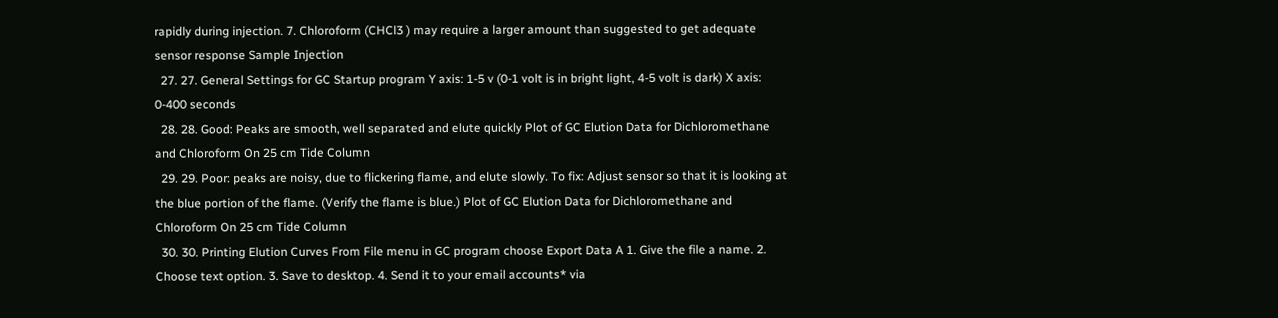rapidly during injection. 7. Chloroform (CHCl3 ) may require a larger amount than suggested to get adequate sensor response Sample Injection
  27. 27. General Settings for GC Startup program Y axis: 1-5 v (0-1 volt is in bright light, 4-5 volt is dark) X axis: 0-400 seconds
  28. 28. Good: Peaks are smooth, well separated and elute quickly Plot of GC Elution Data for Dichloromethane and Chloroform On 25 cm Tide Column
  29. 29. Poor: peaks are noisy, due to flickering flame, and elute slowly. To fix: Adjust sensor so that it is looking at the blue portion of the flame. (Verify the flame is blue.) Plot of GC Elution Data for Dichloromethane and Chloroform On 25 cm Tide Column
  30. 30. Printing Elution Curves From File menu in GC program choose Export Data A 1. Give the file a name. 2. Choose text option. 3. Save to desktop. 4. Send it to your email accounts* via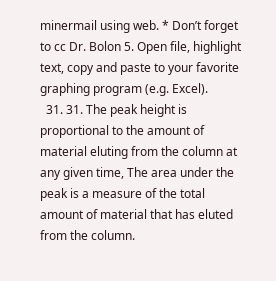minermail using web. * Don’t forget to cc Dr. Bolon 5. Open file, highlight text, copy and paste to your favorite graphing program (e.g. Excel).
  31. 31. The peak height is proportional to the amount of material eluting from the column at any given time, The area under the peak is a measure of the total amount of material that has eluted from the column.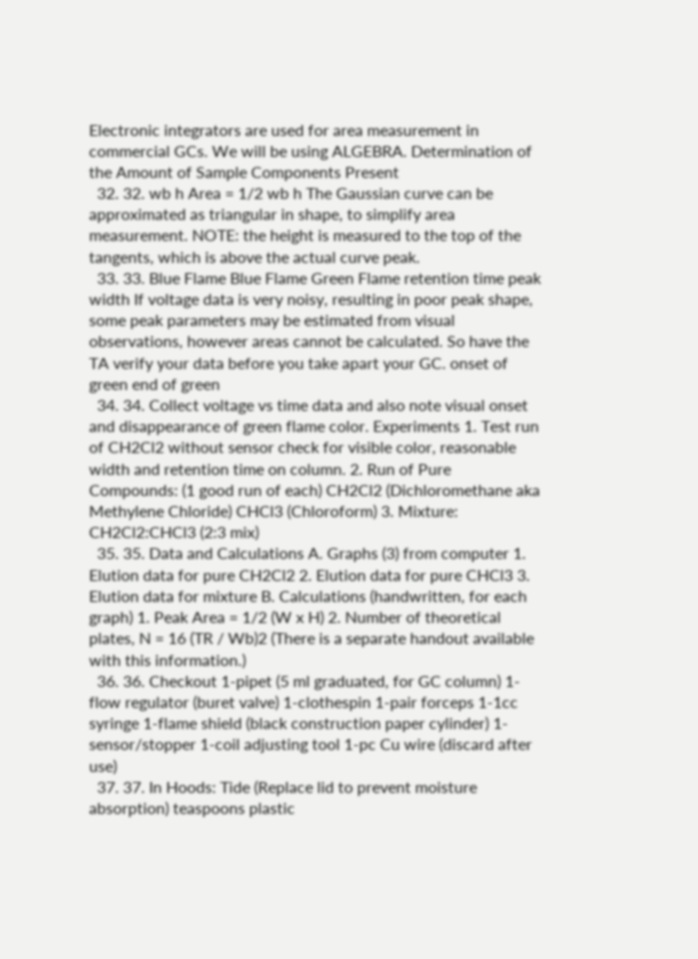Electronic integrators are used for area measurement in commercial GCs. We will be using ALGEBRA. Determination of the Amount of Sample Components Present
  32. 32. wb h Area = 1/2 wb h The Gaussian curve can be approximated as triangular in shape, to simplify area measurement. NOTE: the height is measured to the top of the tangents, which is above the actual curve peak.
  33. 33. Blue Flame Blue Flame Green Flame retention time peak width If voltage data is very noisy, resulting in poor peak shape, some peak parameters may be estimated from visual observations, however areas cannot be calculated. So have the TA verify your data before you take apart your GC. onset of green end of green
  34. 34. Collect voltage vs time data and also note visual onset and disappearance of green flame color. Experiments 1. Test run of CH2Cl2 without sensor check for visible color, reasonable width and retention time on column. 2. Run of Pure Compounds: (1 good run of each) CH2Cl2 (Dichloromethane aka Methylene Chloride) CHCl3 (Chloroform) 3. Mixture: CH2Cl2:CHCl3 (2:3 mix)
  35. 35. Data and Calculations A. Graphs (3) from computer 1. Elution data for pure CH2Cl2 2. Elution data for pure CHCl3 3. Elution data for mixture B. Calculations (handwritten, for each graph) 1. Peak Area = 1/2 (W x H) 2. Number of theoretical plates, N = 16 (TR / Wb)2 (There is a separate handout available with this information.)
  36. 36. Checkout 1-pipet (5 ml graduated, for GC column) 1-flow regulator (buret valve) 1-clothespin 1-pair forceps 1-1cc syringe 1-flame shield (black construction paper cylinder) 1-sensor/stopper 1-coil adjusting tool 1-pc Cu wire (discard after use)
  37. 37. In Hoods: Tide (Replace lid to prevent moisture absorption) teaspoons plastic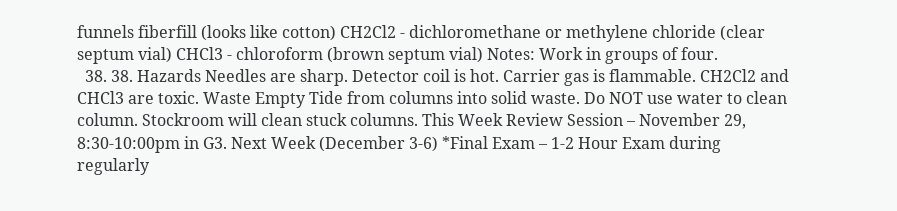funnels fiberfill (looks like cotton) CH2Cl2 - dichloromethane or methylene chloride (clear septum vial) CHCl3 - chloroform (brown septum vial) Notes: Work in groups of four.
  38. 38. Hazards Needles are sharp. Detector coil is hot. Carrier gas is flammable. CH2Cl2 and CHCl3 are toxic. Waste Empty Tide from columns into solid waste. Do NOT use water to clean column. Stockroom will clean stuck columns. This Week Review Session – November 29, 8:30-10:00pm in G3. Next Week (December 3-6) *Final Exam – 1-2 Hour Exam during regularly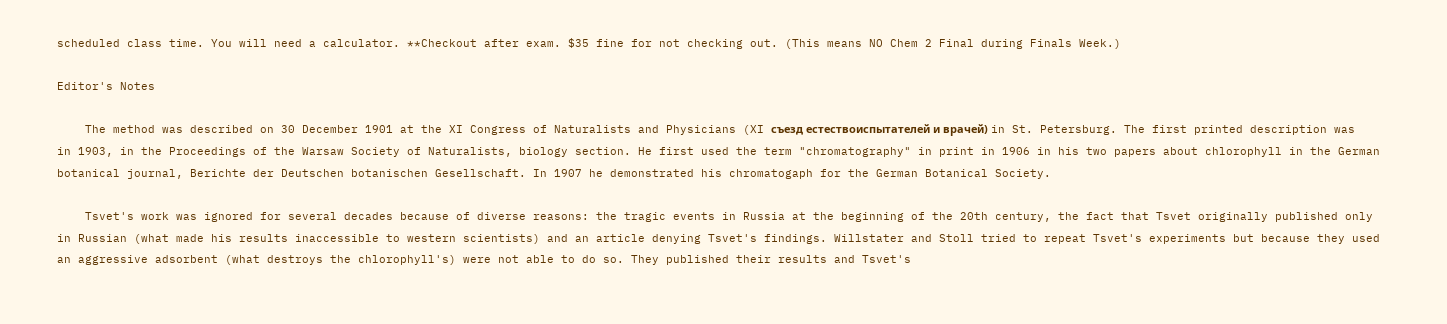scheduled class time. You will need a calculator. **Checkout after exam. $35 fine for not checking out. (This means NO Chem 2 Final during Finals Week.)

Editor's Notes

    The method was described on 30 December 1901 at the XI Congress of Naturalists and Physicians (XI съезд естествоиспытателей и врачей) in St. Petersburg. The first printed description was in 1903, in the Proceedings of the Warsaw Society of Naturalists, biology section. He first used the term "chromatography" in print in 1906 in his two papers about chlorophyll in the German botanical journal, Berichte der Deutschen botanischen Gesellschaft. In 1907 he demonstrated his chromatogaph for the German Botanical Society.

    Tsvet's work was ignored for several decades because of diverse reasons: the tragic events in Russia at the beginning of the 20th century, the fact that Tsvet originally published only in Russian (what made his results inaccessible to western scientists) and an article denying Tsvet's findings. Willstater and Stoll tried to repeat Tsvet's experiments but because they used an aggressive adsorbent (what destroys the chlorophyll's) were not able to do so. They published their results and Tsvet's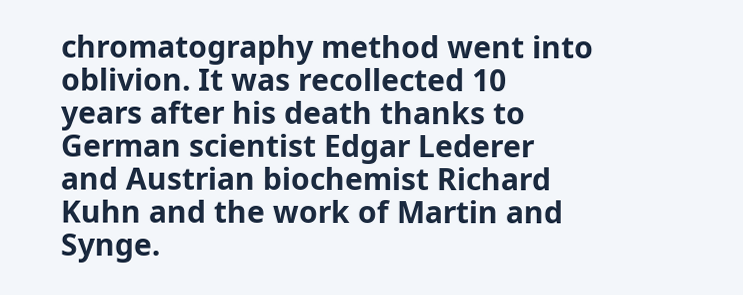chromatography method went into oblivion. It was recollected 10 years after his death thanks to German scientist Edgar Lederer and Austrian biochemist Richard Kuhn and the work of Martin and Synge.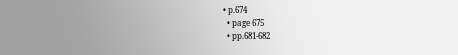• p.674
  • page 675
  • pp.681-682